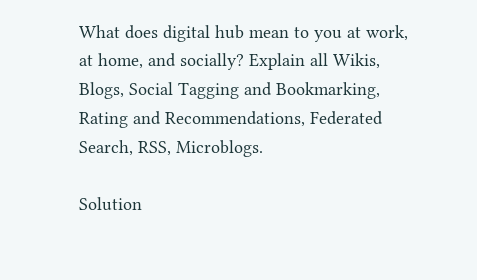What does digital hub mean to you at work, at home, and socially? Explain all Wikis, Blogs, Social Tagging and Bookmarking, Rating and Recommendations, Federated Search, RSS, Microblogs.

Solution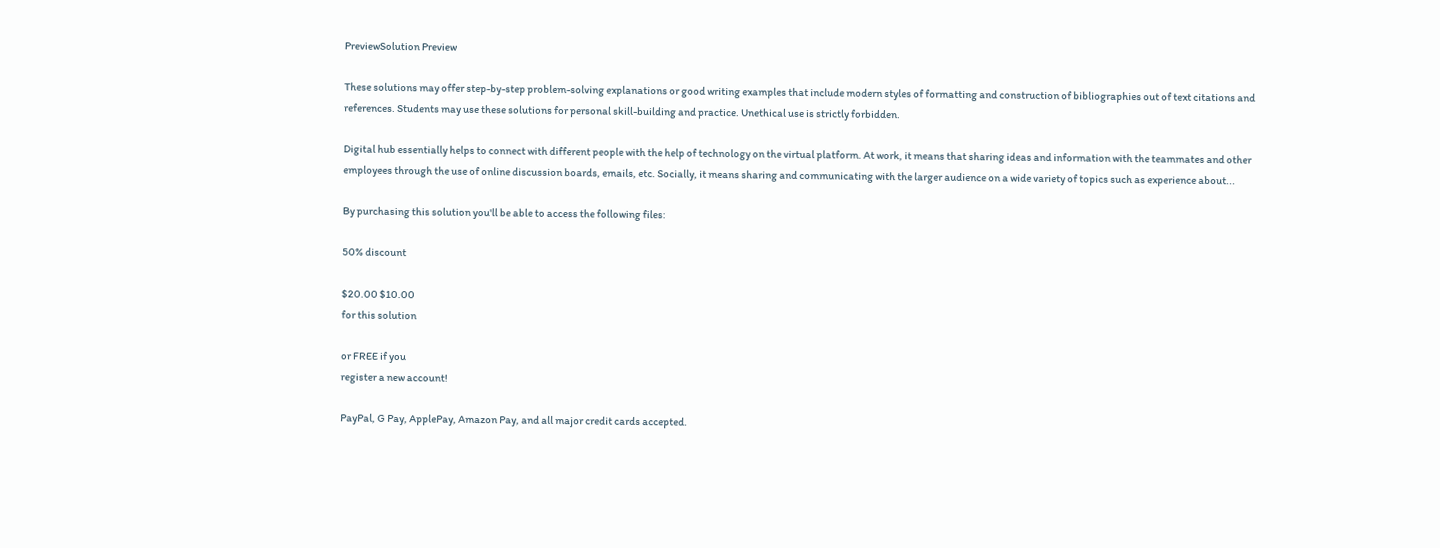PreviewSolution Preview

These solutions may offer step-by-step problem-solving explanations or good writing examples that include modern styles of formatting and construction of bibliographies out of text citations and references. Students may use these solutions for personal skill-building and practice. Unethical use is strictly forbidden.

Digital hub essentially helps to connect with different people with the help of technology on the virtual platform. At work, it means that sharing ideas and information with the teammates and other employees through the use of online discussion boards, emails, etc. Socially, it means sharing and communicating with the larger audience on a wide variety of topics such as experience about...

By purchasing this solution you'll be able to access the following files:

50% discount

$20.00 $10.00
for this solution

or FREE if you
register a new account!

PayPal, G Pay, ApplePay, Amazon Pay, and all major credit cards accepted.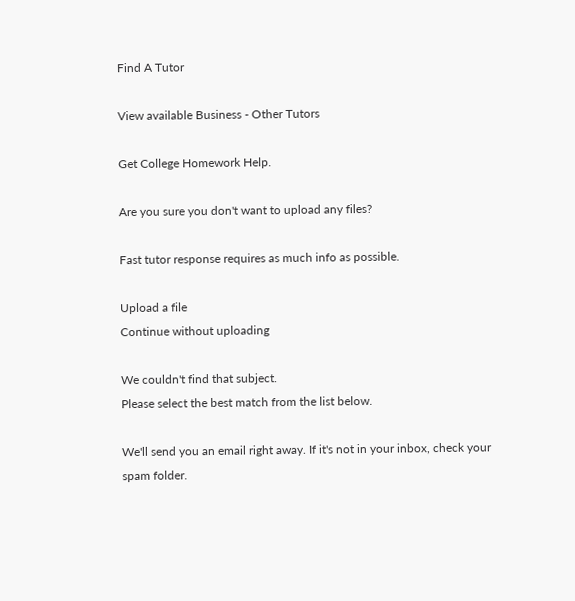Find A Tutor

View available Business - Other Tutors

Get College Homework Help.

Are you sure you don't want to upload any files?

Fast tutor response requires as much info as possible.

Upload a file
Continue without uploading

We couldn't find that subject.
Please select the best match from the list below.

We'll send you an email right away. If it's not in your inbox, check your spam folder.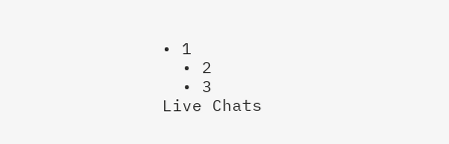• 1
  • 2
  • 3
Live Chats